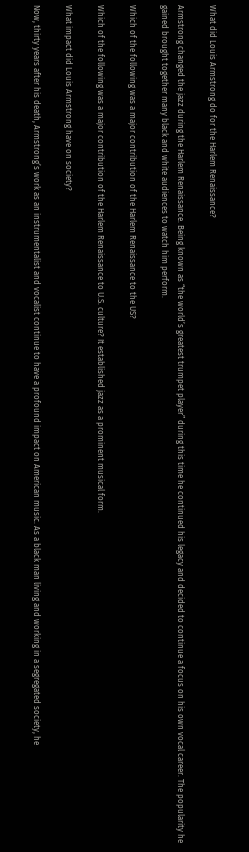What did Louis Armstrong do for the Harlem Renaissance?

Armstrong changed the jazz during the Harlem Renaissance. Being known as “the world’s greatest trumpet player” during this time he continued his legacy and decided to continue a focus on his own vocal career. The popularity he gained brought together many black and white audiences to watch him perform.

Which of the following was a major contribution of the Harlem Renaissance to the US?

Which of the following was a major contribution of the Harlem Renaissance to U.S. culture? It established jazz as a prominent musical form.

What impact did Louis Armstrong have on society?

Now, thirty years after his death, Armstrong’s work as an instrumentalist and vocalist continue to have a profound impact on American music. As a black man living and working in a segregated society, he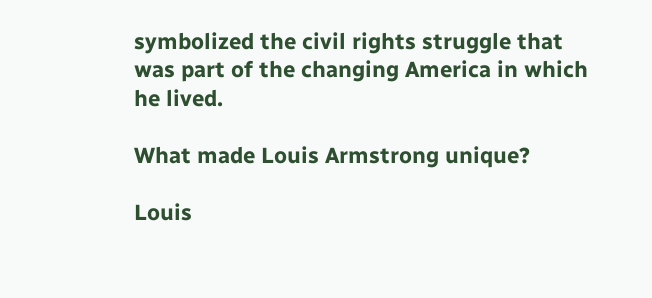symbolized the civil rights struggle that was part of the changing America in which he lived.

What made Louis Armstrong unique?

Louis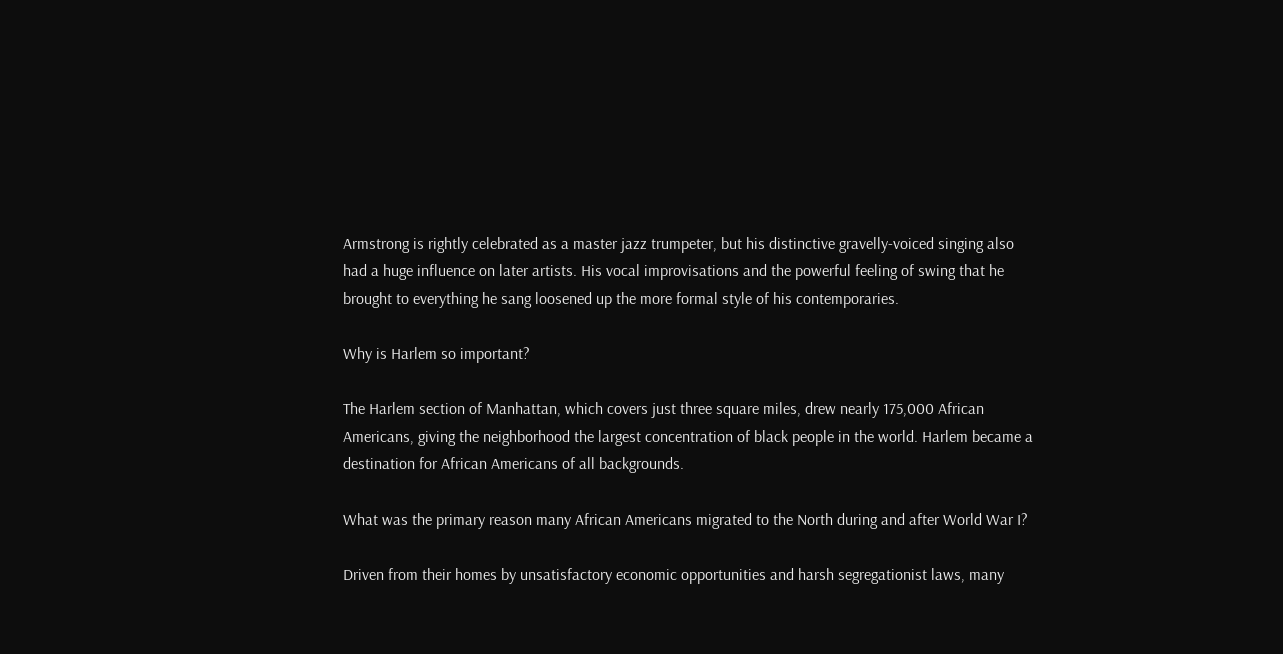Armstrong is rightly celebrated as a master jazz trumpeter, but his distinctive gravelly-voiced singing also had a huge influence on later artists. His vocal improvisations and the powerful feeling of swing that he brought to everything he sang loosened up the more formal style of his contemporaries.

Why is Harlem so important?

The Harlem section of Manhattan, which covers just three square miles, drew nearly 175,000 African Americans, giving the neighborhood the largest concentration of black people in the world. Harlem became a destination for African Americans of all backgrounds.

What was the primary reason many African Americans migrated to the North during and after World War I?

Driven from their homes by unsatisfactory economic opportunities and harsh segregationist laws, many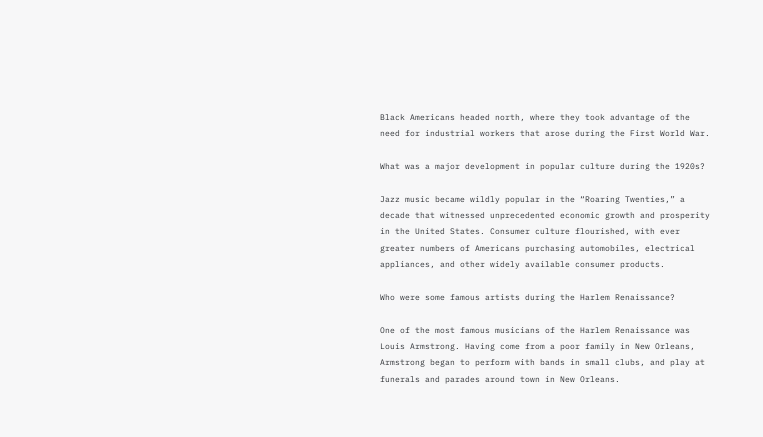Black Americans headed north, where they took advantage of the need for industrial workers that arose during the First World War.

What was a major development in popular culture during the 1920s?

Jazz music became wildly popular in the “Roaring Twenties,” a decade that witnessed unprecedented economic growth and prosperity in the United States. Consumer culture flourished, with ever greater numbers of Americans purchasing automobiles, electrical appliances, and other widely available consumer products.

Who were some famous artists during the Harlem Renaissance?

One of the most famous musicians of the Harlem Renaissance was Louis Armstrong. Having come from a poor family in New Orleans, Armstrong began to perform with bands in small clubs, and play at funerals and parades around town in New Orleans.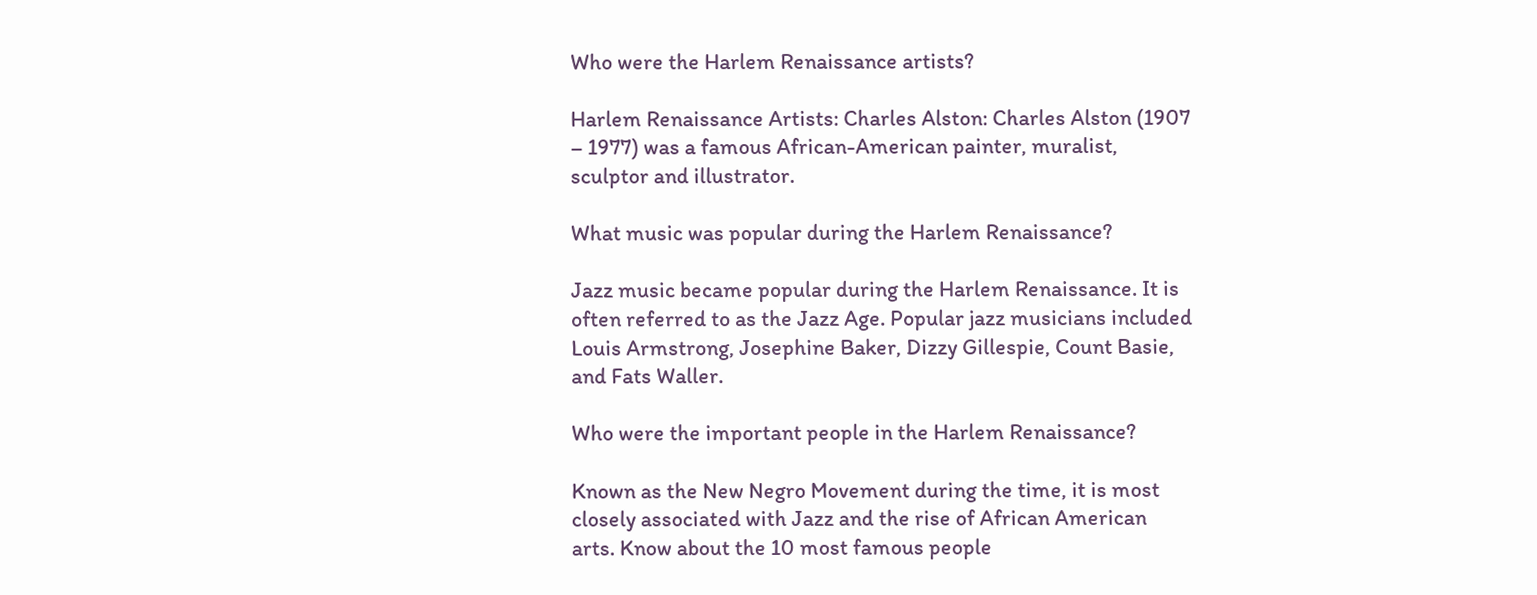Who were the Harlem Renaissance artists?

Harlem Renaissance Artists: Charles Alston: Charles Alston (1907 – 1977) was a famous African-American painter, muralist, sculptor and illustrator.

What music was popular during the Harlem Renaissance?

Jazz music became popular during the Harlem Renaissance. It is often referred to as the Jazz Age. Popular jazz musicians included Louis Armstrong, Josephine Baker, Dizzy Gillespie, Count Basie, and Fats Waller.

Who were the important people in the Harlem Renaissance?

Known as the New Negro Movement during the time, it is most closely associated with Jazz and the rise of African American arts. Know about the 10 most famous people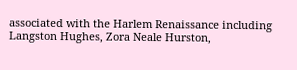associated with the Harlem Renaissance including Langston Hughes, Zora Neale Hurston,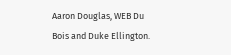Aaron Douglas, WEB Du Bois and Duke Ellington.